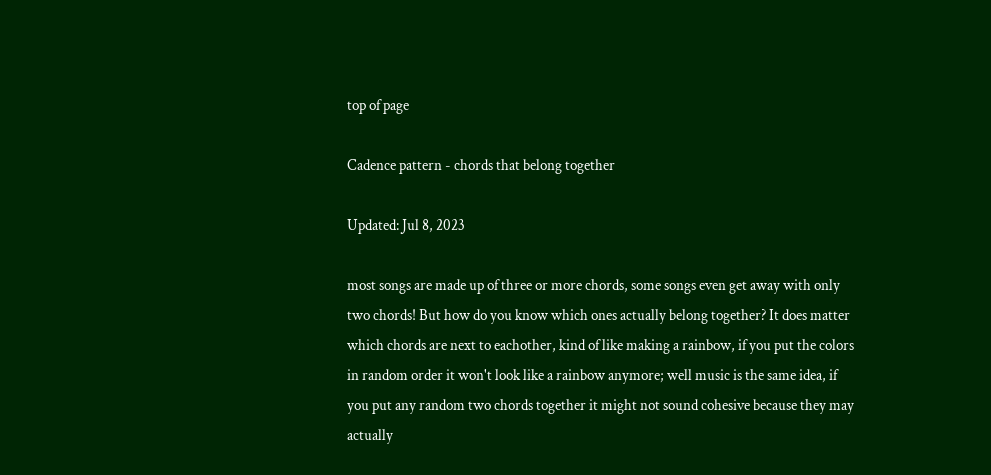top of page

Cadence pattern - chords that belong together

Updated: Jul 8, 2023

most songs are made up of three or more chords, some songs even get away with only two chords! But how do you know which ones actually belong together? It does matter which chords are next to eachother, kind of like making a rainbow, if you put the colors in random order it won't look like a rainbow anymore; well music is the same idea, if you put any random two chords together it might not sound cohesive because they may actually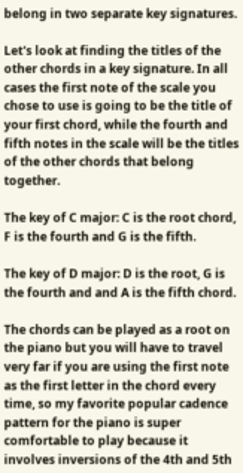belong in two separate key signatures.

Let's look at finding the titles of the other chords in a key signature. In all cases the first note of the scale you chose to use is going to be the title of your first chord, while the fourth and fifth notes in the scale will be the titles of the other chords that belong together.

The key of C major: C is the root chord, F is the fourth and G is the fifth.

The key of D major: D is the root, G is the fourth and and A is the fifth chord.

The chords can be played as a root on the piano but you will have to travel very far if you are using the first note as the first letter in the chord every time, so my favorite popular cadence pattern for the piano is super comfortable to play because it involves inversions of the 4th and 5th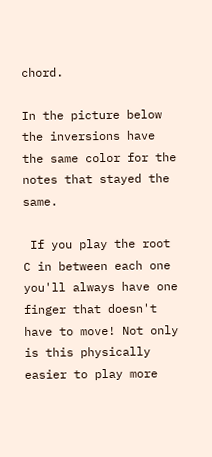chord.

In the picture below the inversions have the same color for the notes that stayed the same.

 If you play the root C in between each one you'll always have one finger that doesn't have to move! Not only is this physically easier to play more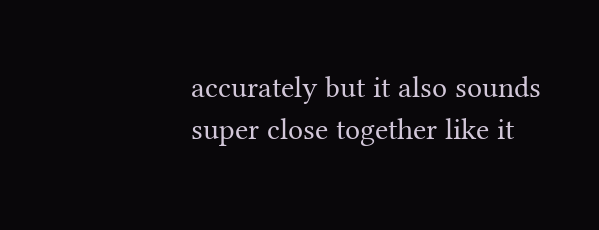accurately but it also sounds super close together like it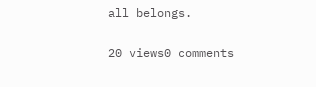all belongs.

20 views0 comments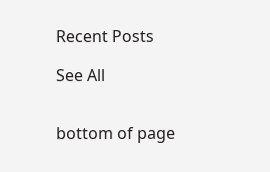Recent Posts

See All


bottom of page